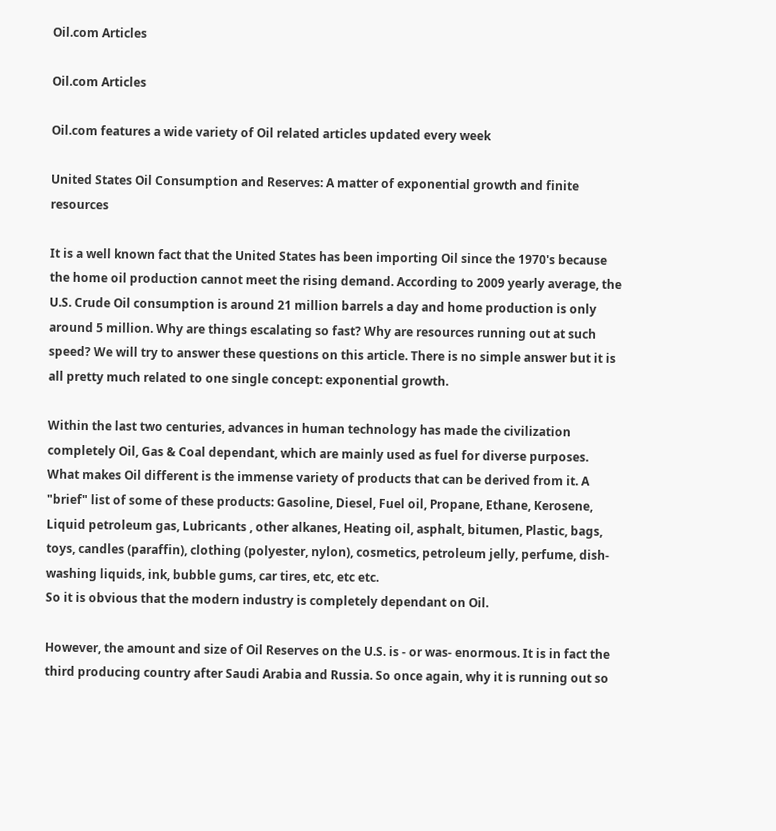Oil.com Articles

Oil.com Articles

Oil.com features a wide variety of Oil related articles updated every week

United States Oil Consumption and Reserves: A matter of exponential growth and finite resources

It is a well known fact that the United States has been importing Oil since the 1970's because the home oil production cannot meet the rising demand. According to 2009 yearly average, the U.S. Crude Oil consumption is around 21 million barrels a day and home production is only around 5 million. Why are things escalating so fast? Why are resources running out at such speed? We will try to answer these questions on this article. There is no simple answer but it is all pretty much related to one single concept: exponential growth.

Within the last two centuries, advances in human technology has made the civilization completely Oil, Gas & Coal dependant, which are mainly used as fuel for diverse purposes. What makes Oil different is the immense variety of products that can be derived from it. A "brief" list of some of these products: Gasoline, Diesel, Fuel oil, Propane, Ethane, Kerosene, Liquid petroleum gas, Lubricants , other alkanes, Heating oil, asphalt, bitumen, Plastic, bags, toys, candles (paraffin), clothing (polyester, nylon), cosmetics, petroleum jelly, perfume, dish-washing liquids, ink, bubble gums, car tires, etc, etc etc.
So it is obvious that the modern industry is completely dependant on Oil.

However, the amount and size of Oil Reserves on the U.S. is - or was- enormous. It is in fact the third producing country after Saudi Arabia and Russia. So once again, why it is running out so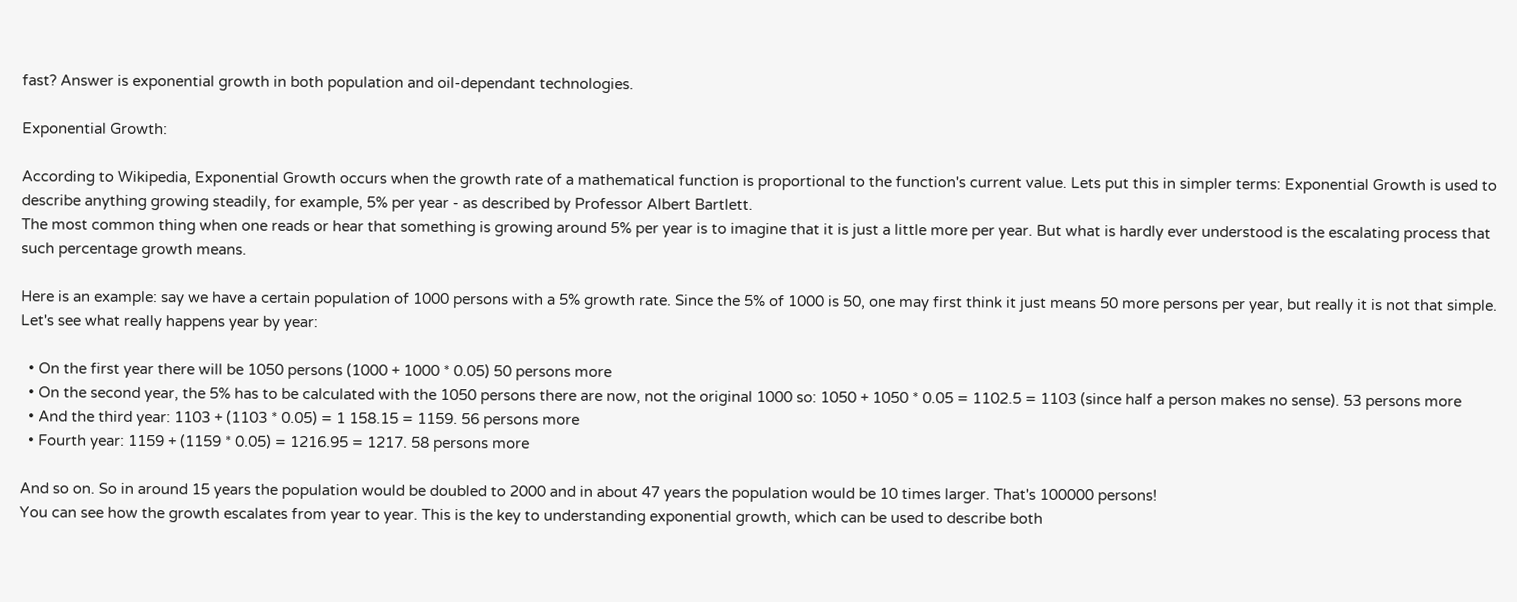fast? Answer is exponential growth in both population and oil-dependant technologies.

Exponential Growth:

According to Wikipedia, Exponential Growth occurs when the growth rate of a mathematical function is proportional to the function's current value. Lets put this in simpler terms: Exponential Growth is used to describe anything growing steadily, for example, 5% per year - as described by Professor Albert Bartlett.
The most common thing when one reads or hear that something is growing around 5% per year is to imagine that it is just a little more per year. But what is hardly ever understood is the escalating process that such percentage growth means.

Here is an example: say we have a certain population of 1000 persons with a 5% growth rate. Since the 5% of 1000 is 50, one may first think it just means 50 more persons per year, but really it is not that simple. Let's see what really happens year by year:

  • On the first year there will be 1050 persons (1000 + 1000 * 0.05) 50 persons more
  • On the second year, the 5% has to be calculated with the 1050 persons there are now, not the original 1000 so: 1050 + 1050 * 0.05 = 1102.5 = 1103 (since half a person makes no sense). 53 persons more
  • And the third year: 1103 + (1103 * 0.05) = 1 158.15 = 1159. 56 persons more
  • Fourth year: 1159 + (1159 * 0.05) = 1216.95 = 1217. 58 persons more

And so on. So in around 15 years the population would be doubled to 2000 and in about 47 years the population would be 10 times larger. That's 100000 persons!
You can see how the growth escalates from year to year. This is the key to understanding exponential growth, which can be used to describe both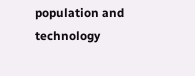population and technology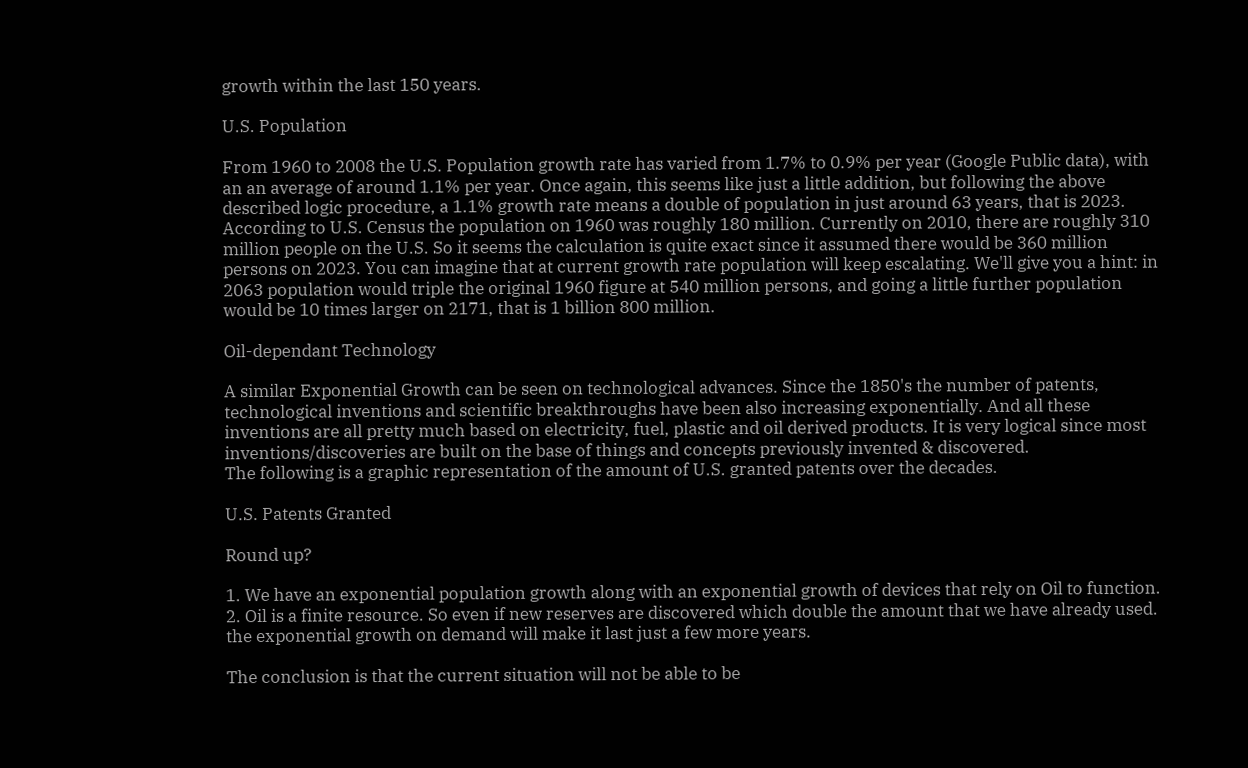growth within the last 150 years.

U.S. Population

From 1960 to 2008 the U.S. Population growth rate has varied from 1.7% to 0.9% per year (Google Public data), with an an average of around 1.1% per year. Once again, this seems like just a little addition, but following the above described logic procedure, a 1.1% growth rate means a double of population in just around 63 years, that is 2023. According to U.S. Census the population on 1960 was roughly 180 million. Currently on 2010, there are roughly 310 million people on the U.S. So it seems the calculation is quite exact since it assumed there would be 360 million persons on 2023. You can imagine that at current growth rate population will keep escalating. We'll give you a hint: in 2063 population would triple the original 1960 figure at 540 million persons, and going a little further population would be 10 times larger on 2171, that is 1 billion 800 million.

Oil-dependant Technology

A similar Exponential Growth can be seen on technological advances. Since the 1850's the number of patents, technological inventions and scientific breakthroughs have been also increasing exponentially. And all these inventions are all pretty much based on electricity, fuel, plastic and oil derived products. It is very logical since most inventions/discoveries are built on the base of things and concepts previously invented & discovered.
The following is a graphic representation of the amount of U.S. granted patents over the decades.

U.S. Patents Granted

Round up?

1. We have an exponential population growth along with an exponential growth of devices that rely on Oil to function.
2. Oil is a finite resource. So even if new reserves are discovered which double the amount that we have already used. the exponential growth on demand will make it last just a few more years.

The conclusion is that the current situation will not be able to be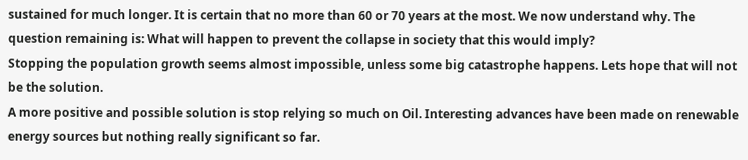sustained for much longer. It is certain that no more than 60 or 70 years at the most. We now understand why. The question remaining is: What will happen to prevent the collapse in society that this would imply?
Stopping the population growth seems almost impossible, unless some big catastrophe happens. Lets hope that will not be the solution.
A more positive and possible solution is stop relying so much on Oil. Interesting advances have been made on renewable energy sources but nothing really significant so far.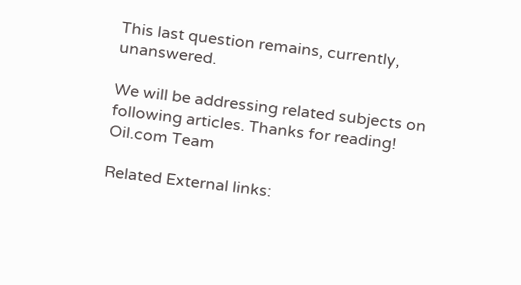This last question remains, currently, unanswered.

We will be addressing related subjects on following articles. Thanks for reading!
Oil.com Team

Related External links: